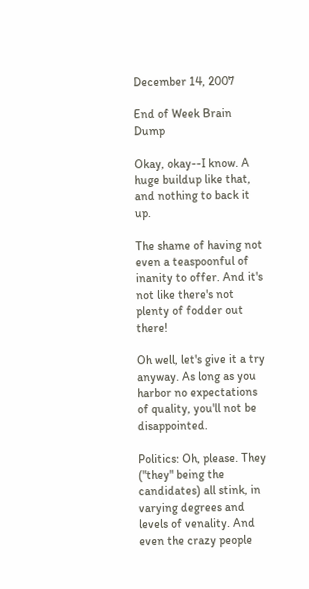December 14, 2007

End of Week Brain Dump

Okay, okay--I know. A huge buildup like that, and nothing to back it up.

The shame of having not even a teaspoonful of inanity to offer. And it's not like there's not plenty of fodder out there!

Oh well, let's give it a try anyway. As long as you harbor no expectations of quality, you'll not be disappointed.

Politics: Oh, please. They ("they" being the candidates) all stink, in varying degrees and levels of venality. And even the crazy people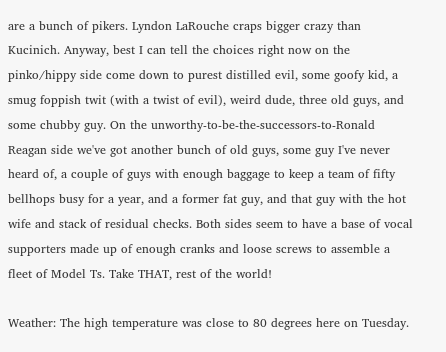are a bunch of pikers. Lyndon LaRouche craps bigger crazy than Kucinich. Anyway, best I can tell the choices right now on the pinko/hippy side come down to purest distilled evil, some goofy kid, a smug foppish twit (with a twist of evil), weird dude, three old guys, and some chubby guy. On the unworthy-to-be-the-successors-to-Ronald Reagan side we've got another bunch of old guys, some guy I've never heard of, a couple of guys with enough baggage to keep a team of fifty bellhops busy for a year, and a former fat guy, and that guy with the hot wife and stack of residual checks. Both sides seem to have a base of vocal supporters made up of enough cranks and loose screws to assemble a fleet of Model Ts. Take THAT, rest of the world!

Weather: The high temperature was close to 80 degrees here on Tuesday.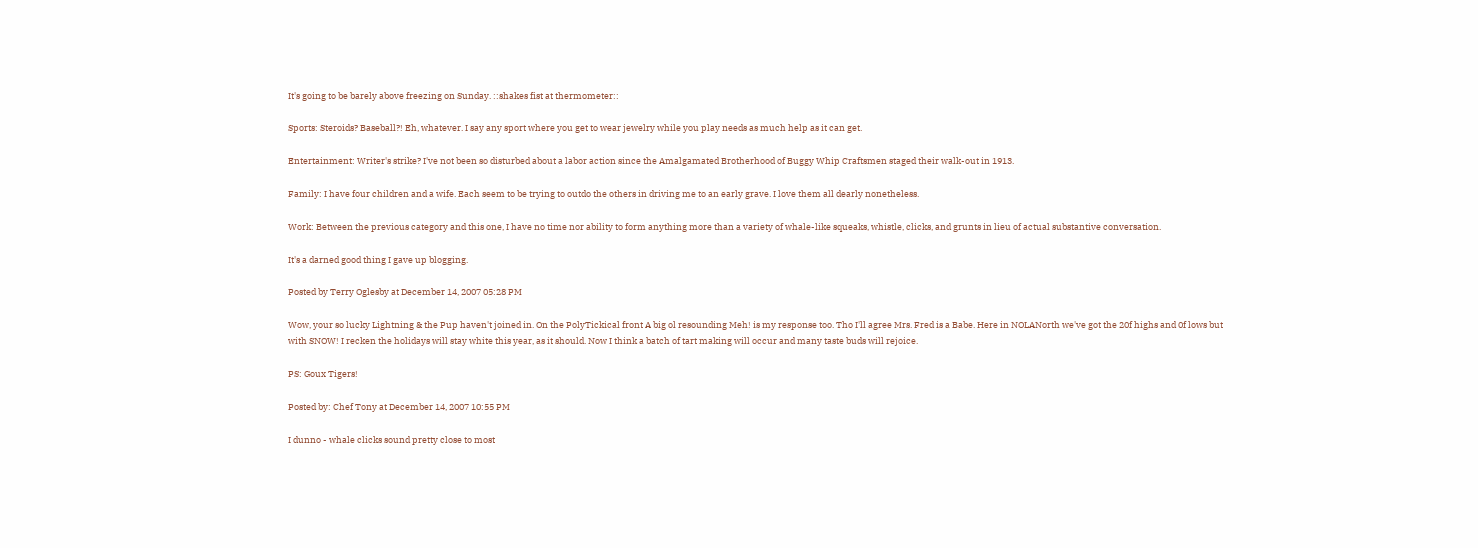It's going to be barely above freezing on Sunday. ::shakes fist at thermometer::

Sports: Steroids? Baseball?! Eh, whatever. I say any sport where you get to wear jewelry while you play needs as much help as it can get.

Entertainment: Writer's strike? I've not been so disturbed about a labor action since the Amalgamated Brotherhood of Buggy Whip Craftsmen staged their walk-out in 1913.

Family: I have four children and a wife. Each seem to be trying to outdo the others in driving me to an early grave. I love them all dearly nonetheless.

Work: Between the previous category and this one, I have no time nor ability to form anything more than a variety of whale-like squeaks, whistle, clicks, and grunts in lieu of actual substantive conversation.

It's a darned good thing I gave up blogging.

Posted by Terry Oglesby at December 14, 2007 05:28 PM

Wow, your so lucky Lightning & the Pup haven't joined in. On the PolyTickical front A big ol resounding Meh! is my response too. Tho I'll agree Mrs. Fred is a Babe. Here in NOLANorth we've got the 20f highs and 0f lows but with SNOW! I recken the holidays will stay white this year, as it should. Now I think a batch of tart making will occur and many taste buds will rejoice.

PS: Goux Tigers!

Posted by: Chef Tony at December 14, 2007 10:55 PM

I dunno - whale clicks sound pretty close to most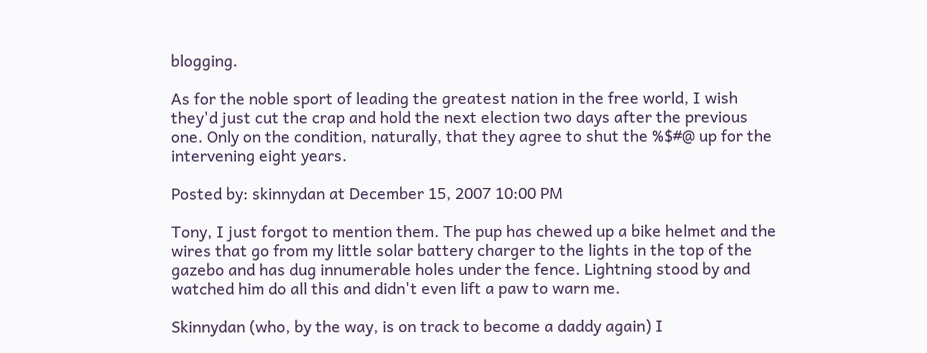blogging.

As for the noble sport of leading the greatest nation in the free world, I wish they'd just cut the crap and hold the next election two days after the previous one. Only on the condition, naturally, that they agree to shut the %$#@ up for the intervening eight years.

Posted by: skinnydan at December 15, 2007 10:00 PM

Tony, I just forgot to mention them. The pup has chewed up a bike helmet and the wires that go from my little solar battery charger to the lights in the top of the gazebo and has dug innumerable holes under the fence. Lightning stood by and watched him do all this and didn't even lift a paw to warn me.

Skinnydan (who, by the way, is on track to become a daddy again) I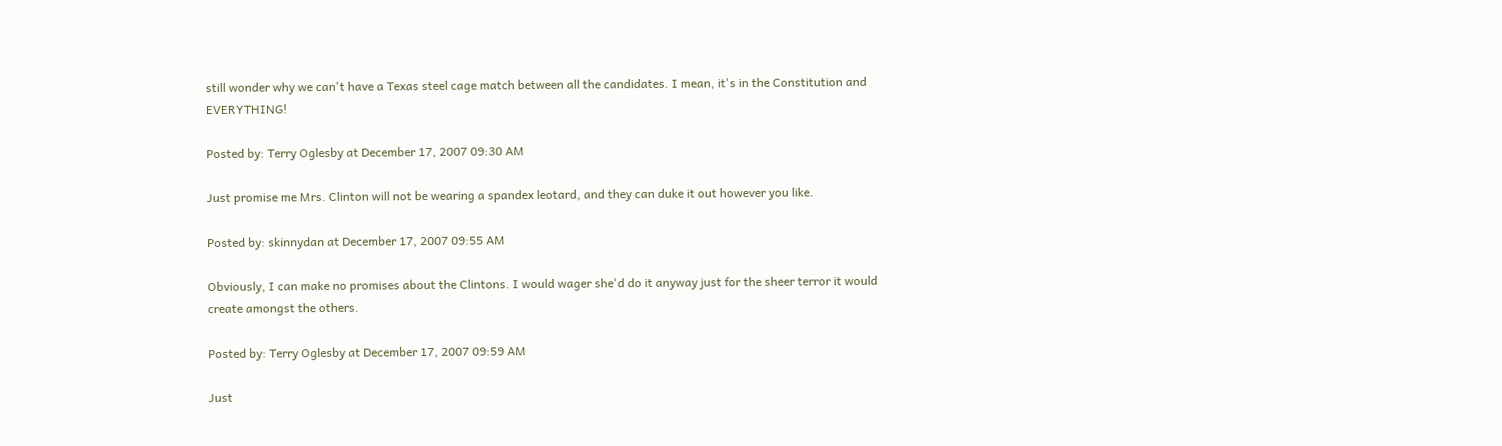still wonder why we can't have a Texas steel cage match between all the candidates. I mean, it's in the Constitution and EVERYTHING!

Posted by: Terry Oglesby at December 17, 2007 09:30 AM

Just promise me Mrs. Clinton will not be wearing a spandex leotard, and they can duke it out however you like.

Posted by: skinnydan at December 17, 2007 09:55 AM

Obviously, I can make no promises about the Clintons. I would wager she'd do it anyway just for the sheer terror it would create amongst the others.

Posted by: Terry Oglesby at December 17, 2007 09:59 AM

Just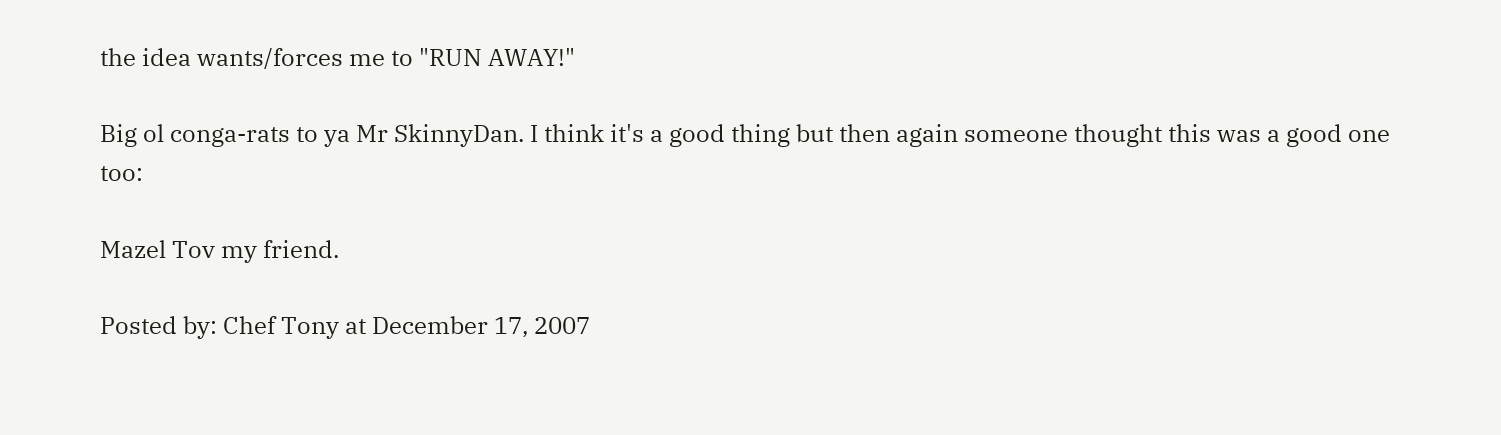the idea wants/forces me to "RUN AWAY!"

Big ol conga-rats to ya Mr SkinnyDan. I think it's a good thing but then again someone thought this was a good one too:

Mazel Tov my friend.

Posted by: Chef Tony at December 17, 2007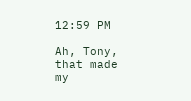12:59 PM

Ah, Tony, that made my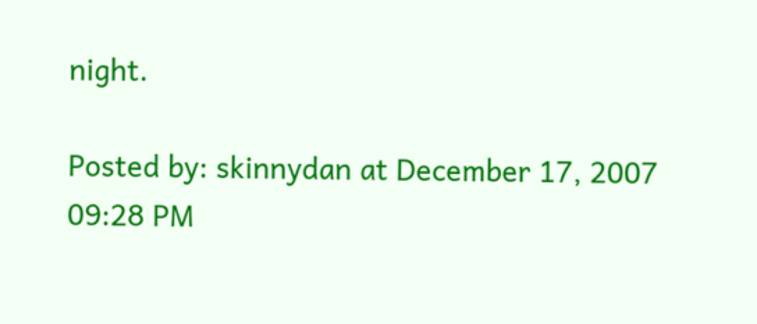night.

Posted by: skinnydan at December 17, 2007 09:28 PM